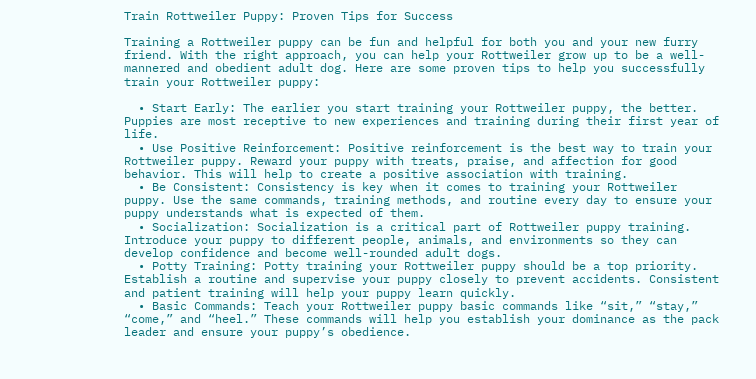Train Rottweiler Puppy: Proven Tips for Success

Training a Rottweiler puppy can be fun and helpful for both you and your new furry friend. With the right approach, you can help your Rottweiler grow up to be a well-mannered and obedient adult dog. Here are some proven tips to help you successfully train your Rottweiler puppy:

  • Start Early: The earlier you start training your Rottweiler puppy, the better. Puppies are most receptive to new experiences and training during their first year of life.
  • Use Positive Reinforcement: Positive reinforcement is the best way to train your Rottweiler puppy. Reward your puppy with treats, praise, and affection for good behavior. This will help to create a positive association with training.
  • Be Consistent: Consistency is key when it comes to training your Rottweiler puppy. Use the same commands, training methods, and routine every day to ensure your puppy understands what is expected of them.
  • Socialization: Socialization is a critical part of Rottweiler puppy training. Introduce your puppy to different people, animals, and environments so they can develop confidence and become well-rounded adult dogs.
  • Potty Training: Potty training your Rottweiler puppy should be a top priority. Establish a routine and supervise your puppy closely to prevent accidents. Consistent and patient training will help your puppy learn quickly.
  • Basic Commands: Teach your Rottweiler puppy basic commands like “sit,” “stay,” “come,” and “heel.” These commands will help you establish your dominance as the pack leader and ensure your puppy’s obedience.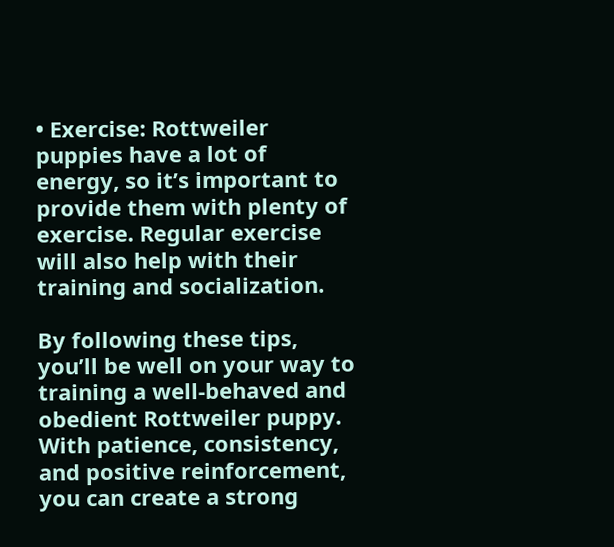• Exercise: Rottweiler puppies have a lot of energy, so it’s important to provide them with plenty of exercise. Regular exercise will also help with their training and socialization.

By following these tips, you’ll be well on your way to training a well-behaved and obedient Rottweiler puppy. With patience, consistency, and positive reinforcement, you can create a strong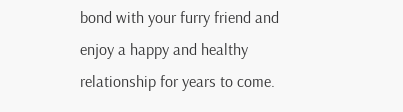bond with your furry friend and enjoy a happy and healthy relationship for years to come.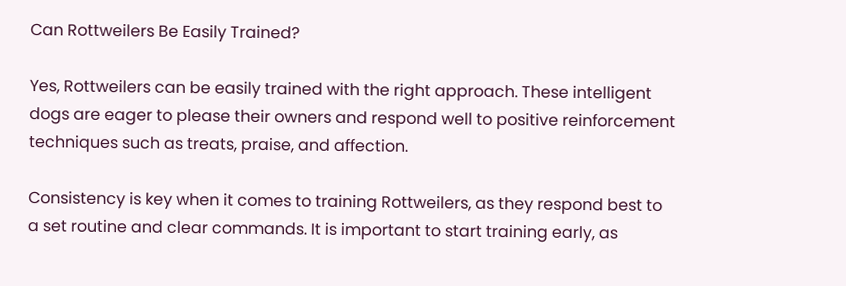Can Rottweilers Be Easily Trained?

Yes, Rottweilers can be easily trained with the right approach. These intelligent dogs are eager to please their owners and respond well to positive reinforcement techniques such as treats, praise, and affection.

Consistency is key when it comes to training Rottweilers, as they respond best to a set routine and clear commands. It is important to start training early, as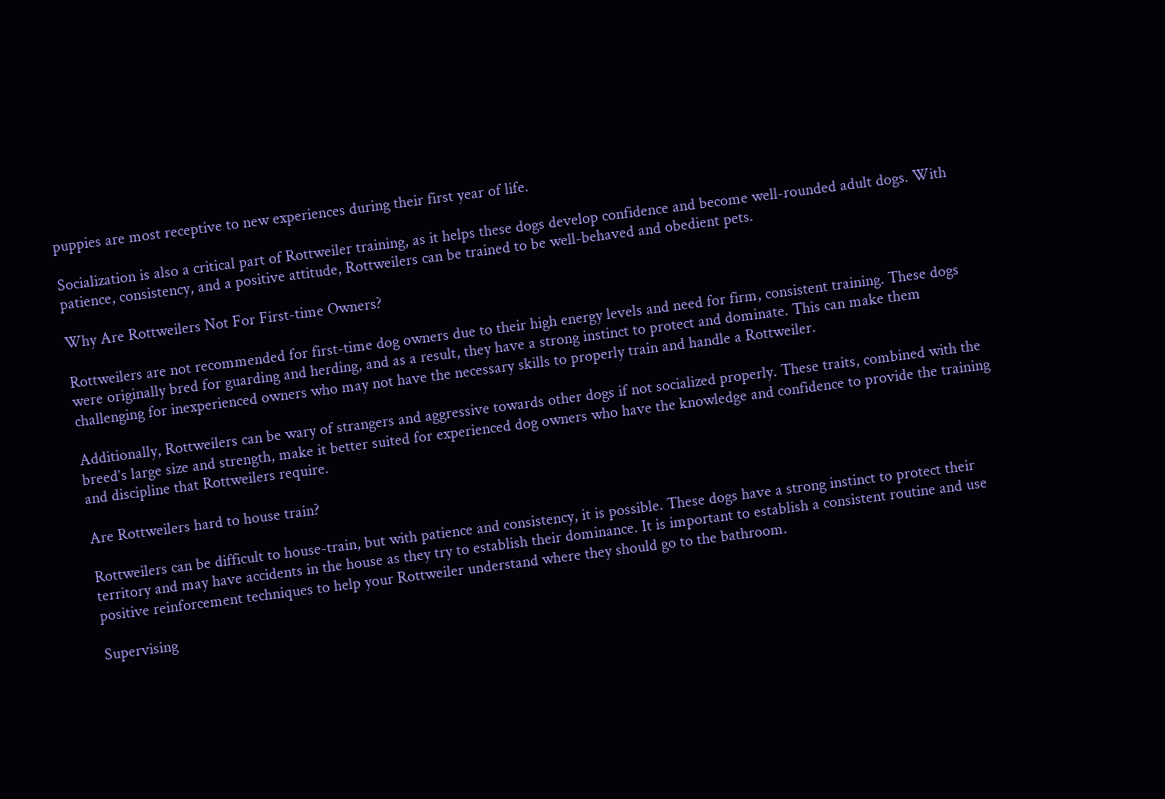puppies are most receptive to new experiences during their first year of life.

Socialization is also a critical part of Rottweiler training, as it helps these dogs develop confidence and become well-rounded adult dogs. With patience, consistency, and a positive attitude, Rottweilers can be trained to be well-behaved and obedient pets.

Why Are Rottweilers Not For First-time Owners?

Rottweilers are not recommended for first-time dog owners due to their high energy levels and need for firm, consistent training. These dogs were originally bred for guarding and herding, and as a result, they have a strong instinct to protect and dominate. This can make them challenging for inexperienced owners who may not have the necessary skills to properly train and handle a Rottweiler.

Additionally, Rottweilers can be wary of strangers and aggressive towards other dogs if not socialized properly. These traits, combined with the breed’s large size and strength, make it better suited for experienced dog owners who have the knowledge and confidence to provide the training and discipline that Rottweilers require.

Are Rottweilers hard to house train?

Rottweilers can be difficult to house-train, but with patience and consistency, it is possible. These dogs have a strong instinct to protect their territory and may have accidents in the house as they try to establish their dominance. It is important to establish a consistent routine and use positive reinforcement techniques to help your Rottweiler understand where they should go to the bathroom.

Supervising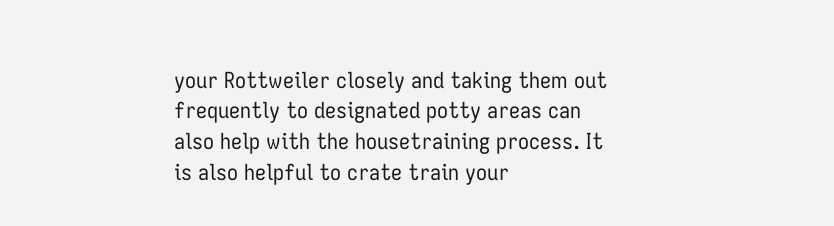your Rottweiler closely and taking them out frequently to designated potty areas can also help with the housetraining process. It is also helpful to crate train your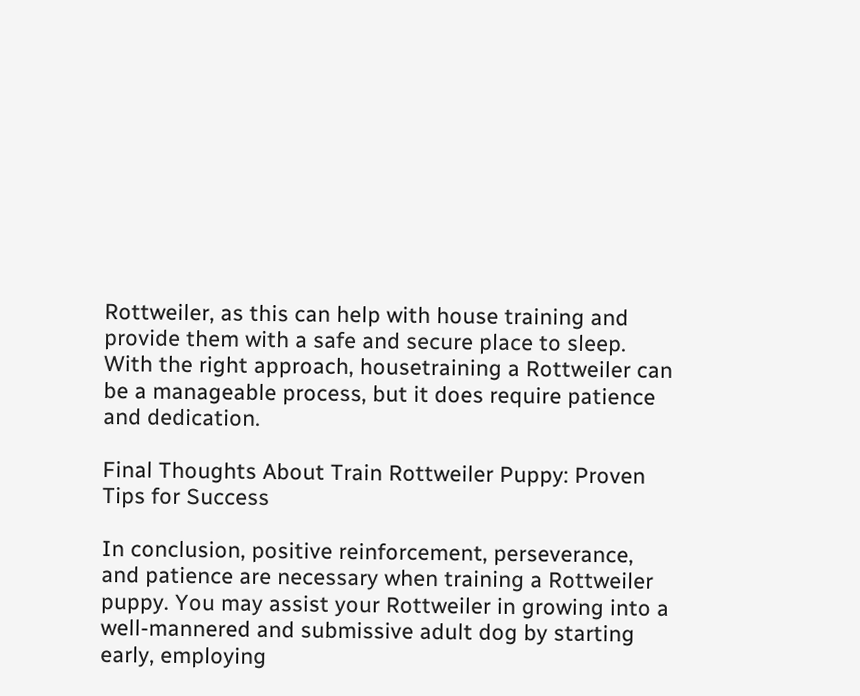Rottweiler, as this can help with house training and provide them with a safe and secure place to sleep. With the right approach, housetraining a Rottweiler can be a manageable process, but it does require patience and dedication.

Final Thoughts About Train Rottweiler Puppy: Proven Tips for Success

In conclusion, positive reinforcement, perseverance, and patience are necessary when training a Rottweiler puppy. You may assist your Rottweiler in growing into a well-mannered and submissive adult dog by starting early, employing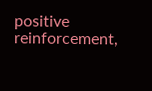positive reinforcement,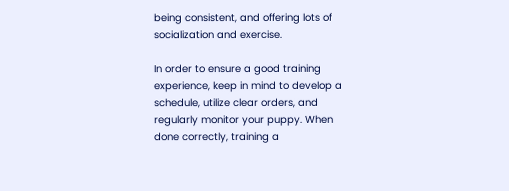being consistent, and offering lots of socialization and exercise.

In order to ensure a good training experience, keep in mind to develop a schedule, utilize clear orders, and regularly monitor your puppy. When done correctly, training a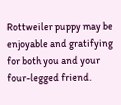Rottweiler puppy may be enjoyable and gratifying for both you and your four-legged friend.